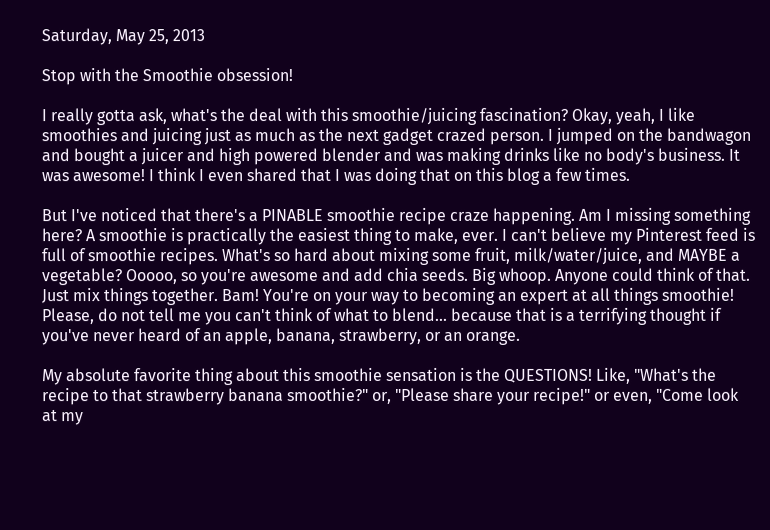Saturday, May 25, 2013

Stop with the Smoothie obsession!

I really gotta ask, what's the deal with this smoothie/juicing fascination? Okay, yeah, I like smoothies and juicing just as much as the next gadget crazed person. I jumped on the bandwagon and bought a juicer and high powered blender and was making drinks like no body's business. It was awesome! I think I even shared that I was doing that on this blog a few times.

But I've noticed that there's a PINABLE smoothie recipe craze happening. Am I missing something here? A smoothie is practically the easiest thing to make, ever. I can't believe my Pinterest feed is full of smoothie recipes. What's so hard about mixing some fruit, milk/water/juice, and MAYBE a vegetable? Ooooo, so you're awesome and add chia seeds. Big whoop. Anyone could think of that. Just mix things together. Bam! You're on your way to becoming an expert at all things smoothie! Please, do not tell me you can't think of what to blend... because that is a terrifying thought if you've never heard of an apple, banana, strawberry, or an orange.

My absolute favorite thing about this smoothie sensation is the QUESTIONS! Like, "What's the recipe to that strawberry banana smoothie?" or, "Please share your recipe!" or even, "Come look at my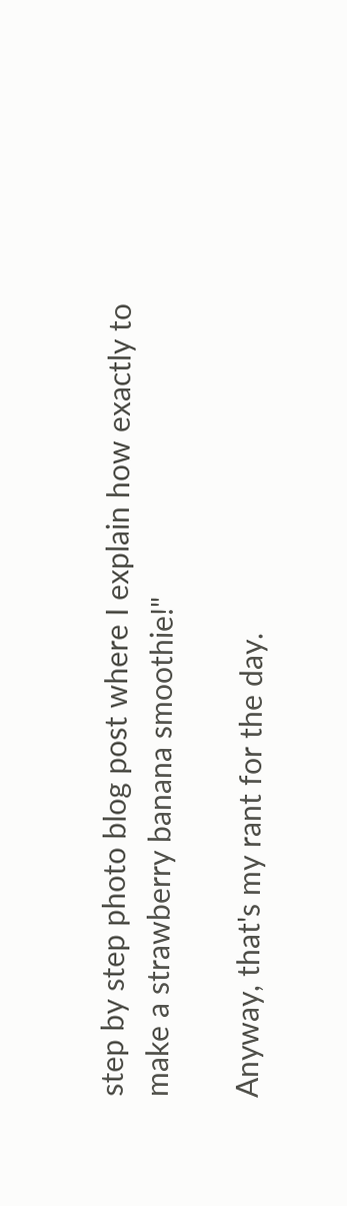step by step photo blog post where I explain how exactly to make a strawberry banana smoothie!"

Anyway, that's my rant for the day.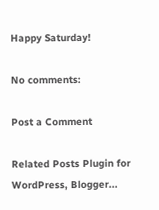Happy Saturday!

No comments:

Post a Comment

Related Posts Plugin for WordPress, Blogger...